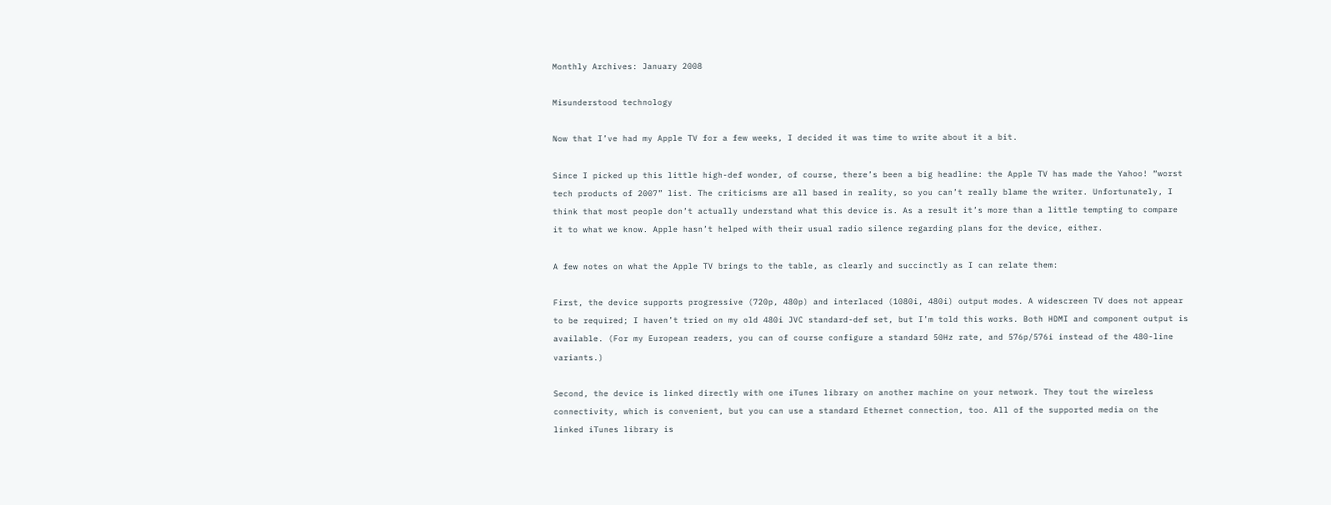Monthly Archives: January 2008

Misunderstood technology

Now that I’ve had my Apple TV for a few weeks, I decided it was time to write about it a bit.

Since I picked up this little high-def wonder, of course, there’s been a big headline: the Apple TV has made the Yahoo! “worst tech products of 2007” list. The criticisms are all based in reality, so you can’t really blame the writer. Unfortunately, I think that most people don’t actually understand what this device is. As a result it’s more than a little tempting to compare it to what we know. Apple hasn’t helped with their usual radio silence regarding plans for the device, either.

A few notes on what the Apple TV brings to the table, as clearly and succinctly as I can relate them:

First, the device supports progressive (720p, 480p) and interlaced (1080i, 480i) output modes. A widescreen TV does not appear to be required; I haven’t tried on my old 480i JVC standard-def set, but I’m told this works. Both HDMI and component output is available. (For my European readers, you can of course configure a standard 50Hz rate, and 576p/576i instead of the 480-line variants.)

Second, the device is linked directly with one iTunes library on another machine on your network. They tout the wireless connectivity, which is convenient, but you can use a standard Ethernet connection, too. All of the supported media on the linked iTunes library is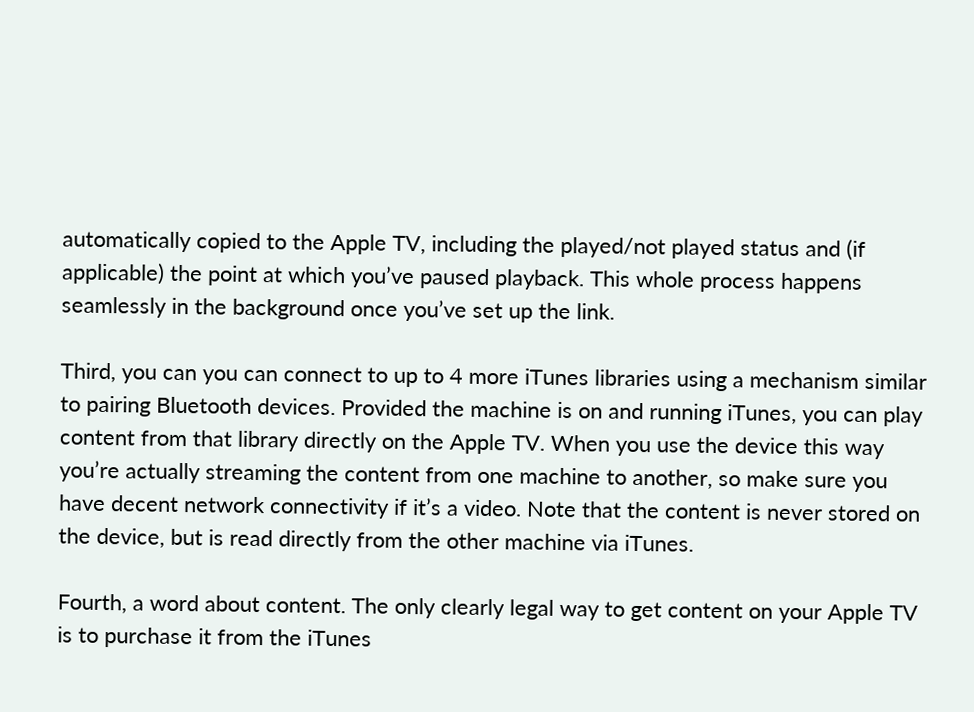automatically copied to the Apple TV, including the played/not played status and (if applicable) the point at which you’ve paused playback. This whole process happens seamlessly in the background once you’ve set up the link.

Third, you can you can connect to up to 4 more iTunes libraries using a mechanism similar to pairing Bluetooth devices. Provided the machine is on and running iTunes, you can play content from that library directly on the Apple TV. When you use the device this way you’re actually streaming the content from one machine to another, so make sure you have decent network connectivity if it’s a video. Note that the content is never stored on the device, but is read directly from the other machine via iTunes.

Fourth, a word about content. The only clearly legal way to get content on your Apple TV is to purchase it from the iTunes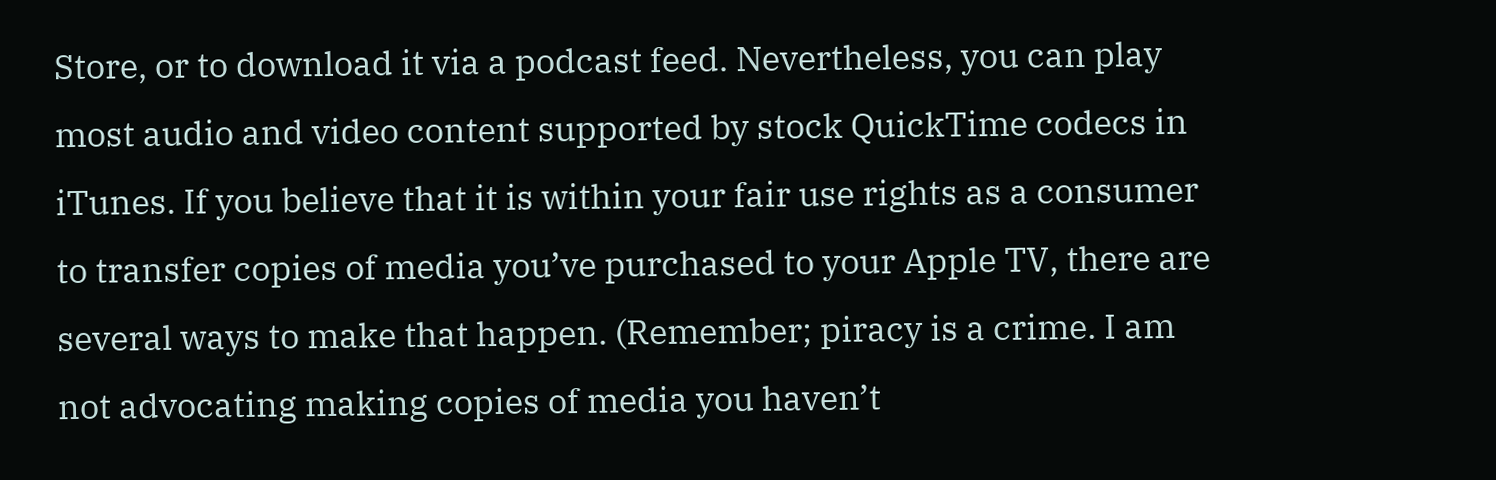Store, or to download it via a podcast feed. Nevertheless, you can play most audio and video content supported by stock QuickTime codecs in iTunes. If you believe that it is within your fair use rights as a consumer to transfer copies of media you’ve purchased to your Apple TV, there are several ways to make that happen. (Remember; piracy is a crime. I am not advocating making copies of media you haven’t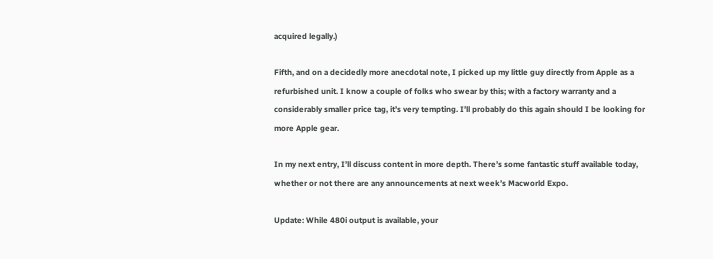acquired legally.)

Fifth, and on a decidedly more anecdotal note, I picked up my little guy directly from Apple as a refurbished unit. I know a couple of folks who swear by this; with a factory warranty and a considerably smaller price tag, it’s very tempting. I’ll probably do this again should I be looking for more Apple gear.

In my next entry, I’ll discuss content in more depth. There’s some fantastic stuff available today, whether or not there are any announcements at next week’s Macworld Expo.

Update: While 480i output is available, your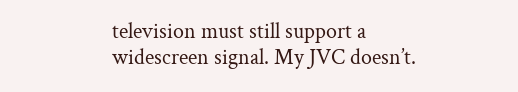television must still support a widescreen signal. My JVC doesn’t.